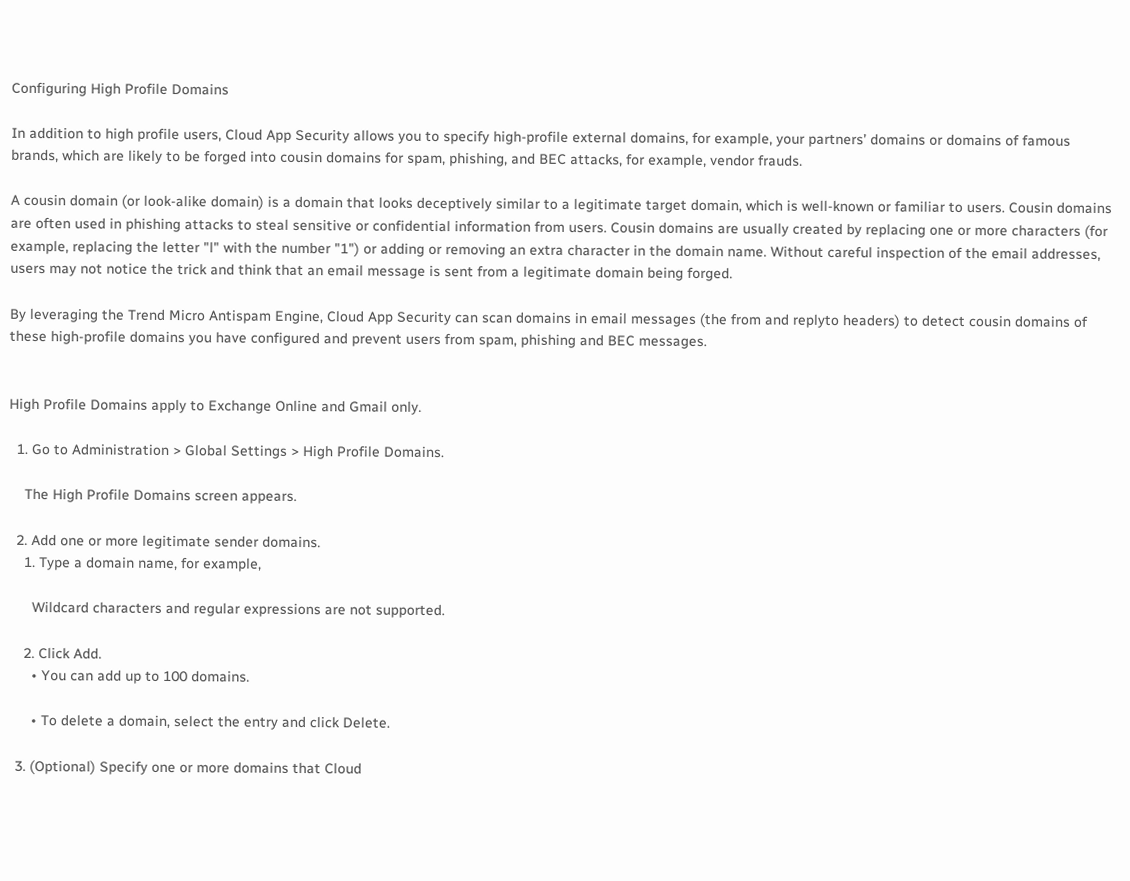Configuring High Profile Domains

In addition to high profile users, Cloud App Security allows you to specify high-profile external domains, for example, your partners’ domains or domains of famous brands, which are likely to be forged into cousin domains for spam, phishing, and BEC attacks, for example, vendor frauds.

A cousin domain (or look-alike domain) is a domain that looks deceptively similar to a legitimate target domain, which is well-known or familiar to users. Cousin domains are often used in phishing attacks to steal sensitive or confidential information from users. Cousin domains are usually created by replacing one or more characters (for example, replacing the letter "l" with the number "1") or adding or removing an extra character in the domain name. Without careful inspection of the email addresses, users may not notice the trick and think that an email message is sent from a legitimate domain being forged.

By leveraging the Trend Micro Antispam Engine, Cloud App Security can scan domains in email messages (the from and replyto headers) to detect cousin domains of these high-profile domains you have configured and prevent users from spam, phishing and BEC messages.


High Profile Domains apply to Exchange Online and Gmail only.

  1. Go to Administration > Global Settings > High Profile Domains.

    The High Profile Domains screen appears.

  2. Add one or more legitimate sender domains.
    1. Type a domain name, for example,

      Wildcard characters and regular expressions are not supported.

    2. Click Add.
      • You can add up to 100 domains.

      • To delete a domain, select the entry and click Delete.

  3. (Optional) Specify one or more domains that Cloud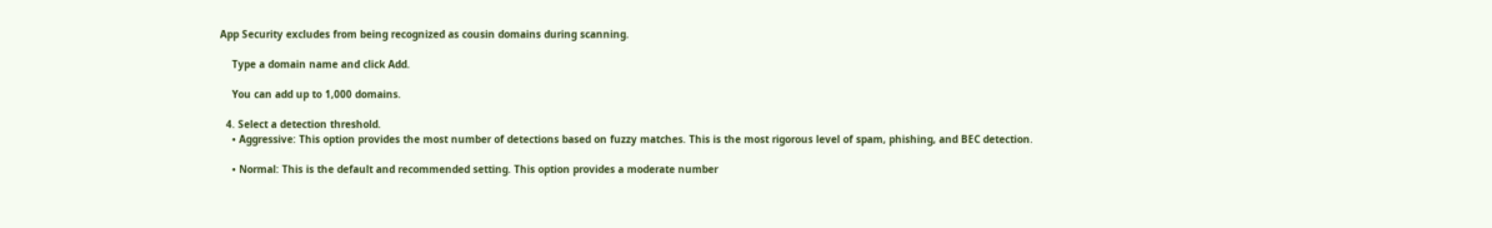App Security excludes from being recognized as cousin domains during scanning.

    Type a domain name and click Add.

    You can add up to 1,000 domains.

  4. Select a detection threshold.
    • Aggressive: This option provides the most number of detections based on fuzzy matches. This is the most rigorous level of spam, phishing, and BEC detection.

    • Normal: This is the default and recommended setting. This option provides a moderate number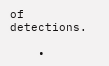of detections.

    •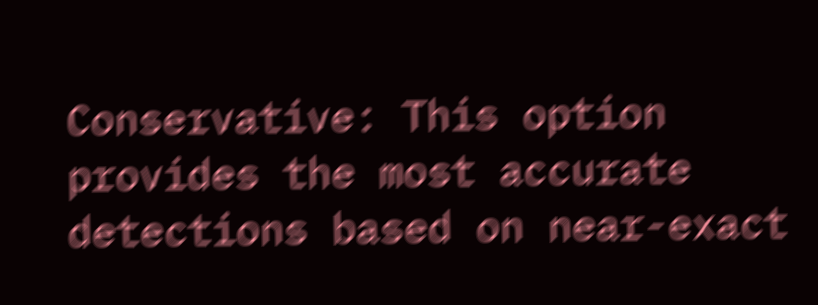Conservative: This option provides the most accurate detections based on near-exact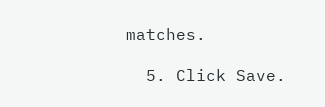matches.

  5. Click Save.